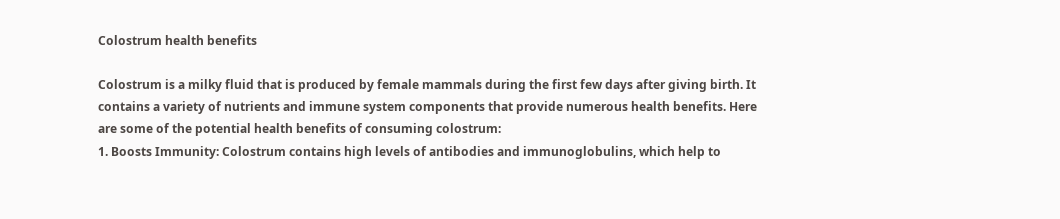Colostrum health benefits

Colostrum is a milky fluid that is produced by female mammals during the first few days after giving birth. It contains a variety of nutrients and immune system components that provide numerous health benefits. Here are some of the potential health benefits of consuming colostrum:
1. Boosts Immunity: Colostrum contains high levels of antibodies and immunoglobulins, which help to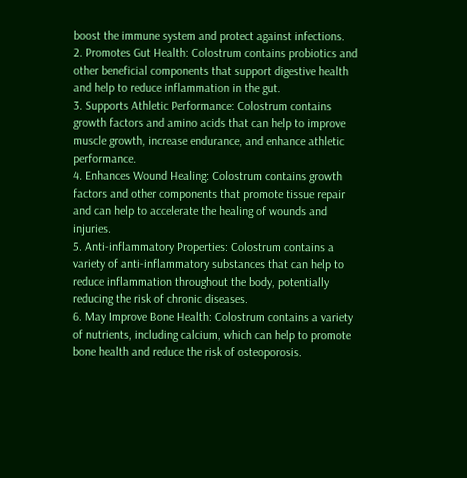boost the immune system and protect against infections.
2. Promotes Gut Health: Colostrum contains probiotics and other beneficial components that support digestive health and help to reduce inflammation in the gut.
3. Supports Athletic Performance: Colostrum contains growth factors and amino acids that can help to improve muscle growth, increase endurance, and enhance athletic performance.
4. Enhances Wound Healing: Colostrum contains growth factors and other components that promote tissue repair and can help to accelerate the healing of wounds and injuries.
5. Anti-inflammatory Properties: Colostrum contains a variety of anti-inflammatory substances that can help to reduce inflammation throughout the body, potentially reducing the risk of chronic diseases.
6. May Improve Bone Health: Colostrum contains a variety of nutrients, including calcium, which can help to promote bone health and reduce the risk of osteoporosis.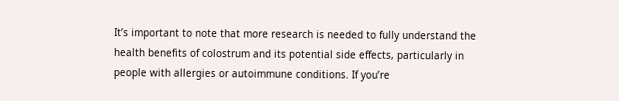It’s important to note that more research is needed to fully understand the health benefits of colostrum and its potential side effects, particularly in people with allergies or autoimmune conditions. If you’re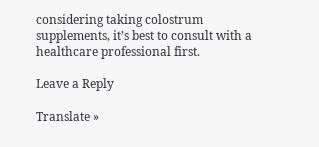considering taking colostrum supplements, it’s best to consult with a healthcare professional first.

Leave a Reply

Translate »